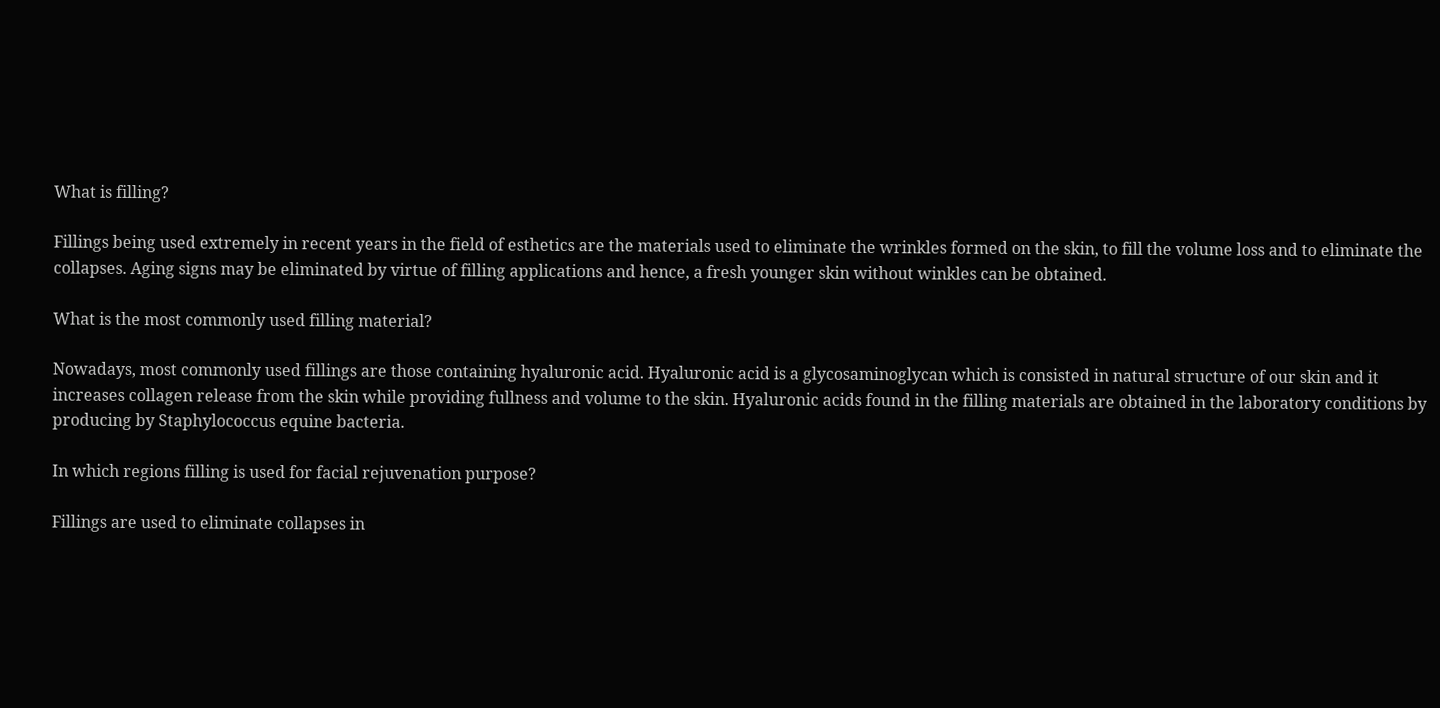What is filling?

Fillings being used extremely in recent years in the field of esthetics are the materials used to eliminate the wrinkles formed on the skin, to fill the volume loss and to eliminate the collapses. Aging signs may be eliminated by virtue of filling applications and hence, a fresh younger skin without winkles can be obtained.

What is the most commonly used filling material?

Nowadays, most commonly used fillings are those containing hyaluronic acid. Hyaluronic acid is a glycosaminoglycan which is consisted in natural structure of our skin and it increases collagen release from the skin while providing fullness and volume to the skin. Hyaluronic acids found in the filling materials are obtained in the laboratory conditions by producing by Staphylococcus equine bacteria.

In which regions filling is used for facial rejuvenation purpose?

Fillings are used to eliminate collapses in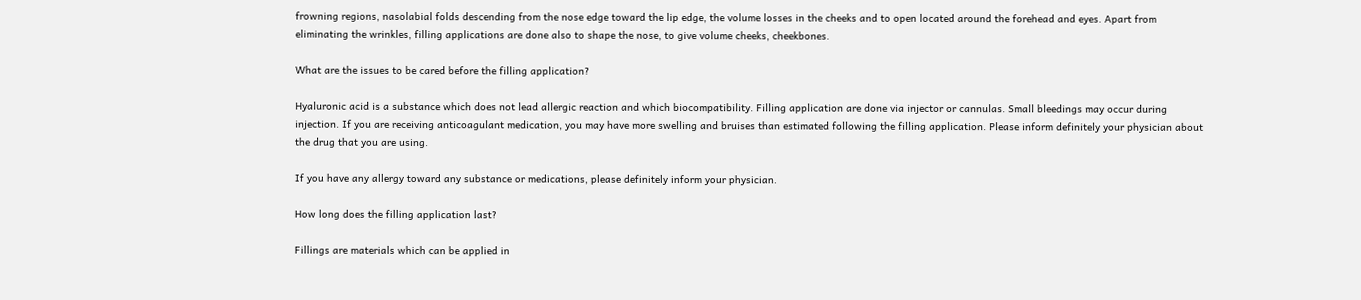frowning regions, nasolabial folds descending from the nose edge toward the lip edge, the volume losses in the cheeks and to open located around the forehead and eyes. Apart from eliminating the wrinkles, filling applications are done also to shape the nose, to give volume cheeks, cheekbones.

What are the issues to be cared before the filling application?

Hyaluronic acid is a substance which does not lead allergic reaction and which biocompatibility. Filling application are done via injector or cannulas. Small bleedings may occur during injection. If you are receiving anticoagulant medication, you may have more swelling and bruises than estimated following the filling application. Please inform definitely your physician about the drug that you are using.

If you have any allergy toward any substance or medications, please definitely inform your physician.

How long does the filling application last?

Fillings are materials which can be applied in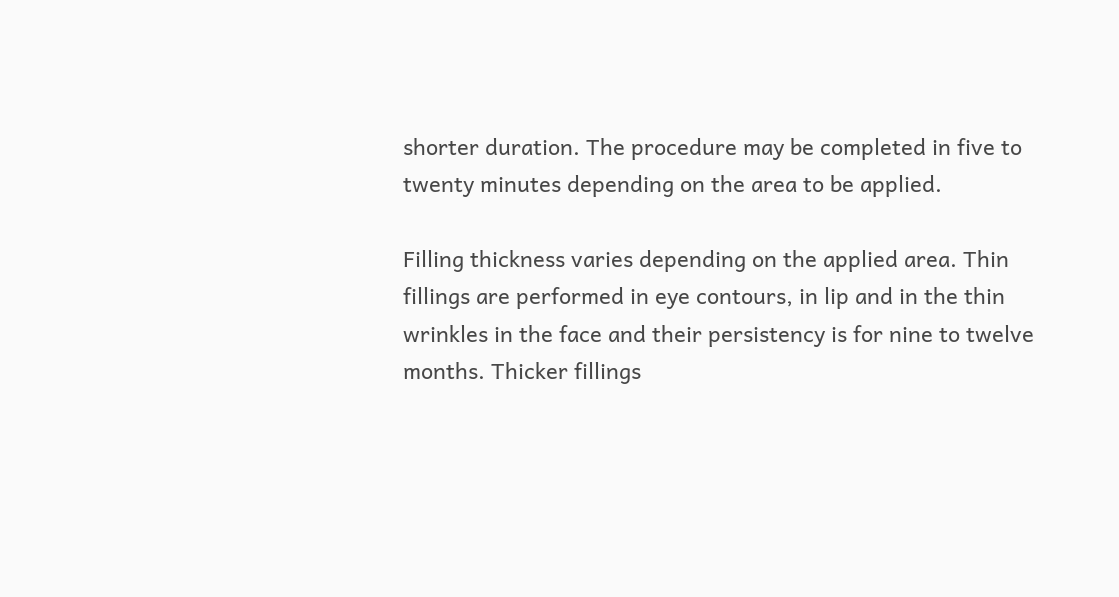shorter duration. The procedure may be completed in five to twenty minutes depending on the area to be applied.

Filling thickness varies depending on the applied area. Thin fillings are performed in eye contours, in lip and in the thin wrinkles in the face and their persistency is for nine to twelve months. Thicker fillings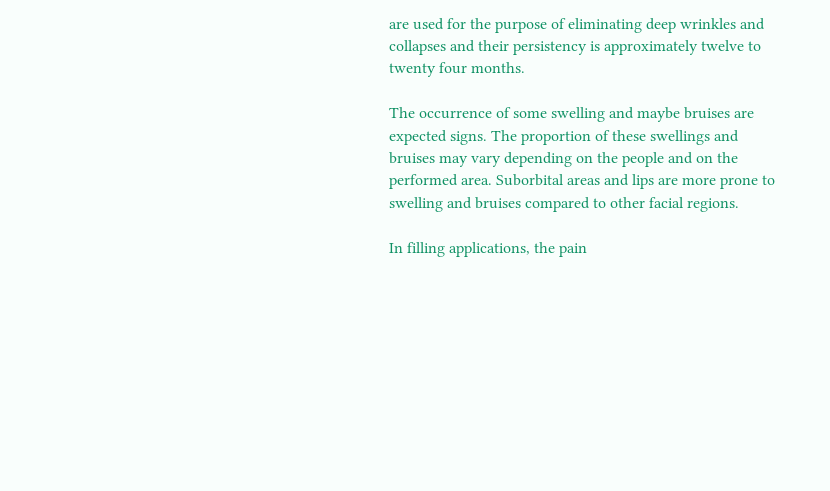are used for the purpose of eliminating deep wrinkles and collapses and their persistency is approximately twelve to twenty four months.

The occurrence of some swelling and maybe bruises are expected signs. The proportion of these swellings and bruises may vary depending on the people and on the performed area. Suborbital areas and lips are more prone to swelling and bruises compared to other facial regions.

In filling applications, the pain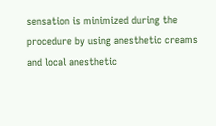sensation is minimized during the procedure by using anesthetic creams and local anesthetic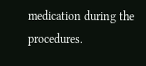medication during the procedures.